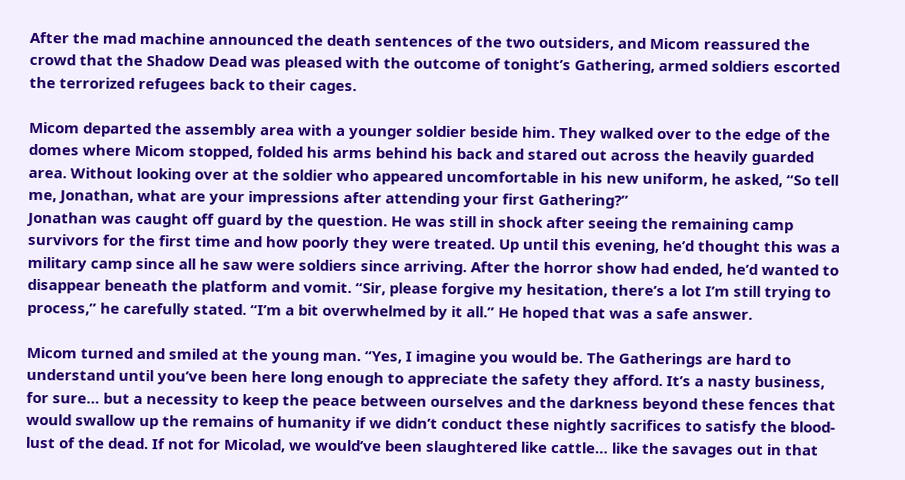After the mad machine announced the death sentences of the two outsiders, and Micom reassured the crowd that the Shadow Dead was pleased with the outcome of tonight’s Gathering, armed soldiers escorted the terrorized refugees back to their cages.

Micom departed the assembly area with a younger soldier beside him. They walked over to the edge of the domes where Micom stopped, folded his arms behind his back and stared out across the heavily guarded area. Without looking over at the soldier who appeared uncomfortable in his new uniform, he asked, “So tell me, Jonathan, what are your impressions after attending your first Gathering?”
Jonathan was caught off guard by the question. He was still in shock after seeing the remaining camp survivors for the first time and how poorly they were treated. Up until this evening, he’d thought this was a military camp since all he saw were soldiers since arriving. After the horror show had ended, he’d wanted to disappear beneath the platform and vomit. “Sir, please forgive my hesitation, there’s a lot I’m still trying to process,” he carefully stated. “I’m a bit overwhelmed by it all.” He hoped that was a safe answer.

Micom turned and smiled at the young man. “Yes, I imagine you would be. The Gatherings are hard to understand until you’ve been here long enough to appreciate the safety they afford. It’s a nasty business, for sure… but a necessity to keep the peace between ourselves and the darkness beyond these fences that would swallow up the remains of humanity if we didn’t conduct these nightly sacrifices to satisfy the blood-lust of the dead. If not for Micolad, we would’ve been slaughtered like cattle… like the savages out in that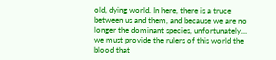old, dying world. In here, there is a truce between us and them, and because we are no longer the dominant species, unfortunately… we must provide the rulers of this world the blood that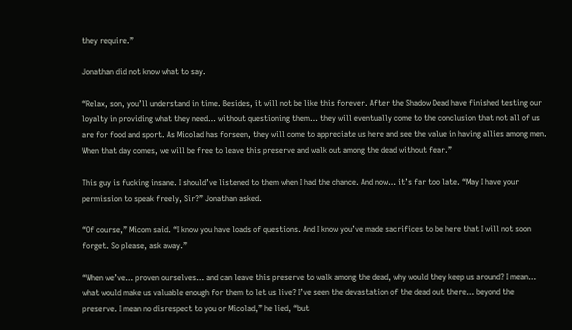they require.”

Jonathan did not know what to say.

“Relax, son, you’ll understand in time. Besides, it will not be like this forever. After the Shadow Dead have finished testing our loyalty in providing what they need… without questioning them… they will eventually come to the conclusion that not all of us are for food and sport. As Micolad has forseen, they will come to appreciate us here and see the value in having allies among men. When that day comes, we will be free to leave this preserve and walk out among the dead without fear.”

This guy is fucking insane. I should’ve listened to them when I had the chance. And now… it’s far too late. “May I have your permission to speak freely, Sir?” Jonathan asked.

“Of course,” Micom said. “I know you have loads of questions. And I know you’ve made sacrifices to be here that I will not soon forget. So please, ask away.”

“When we’ve… proven ourselves… and can leave this preserve to walk among the dead, why would they keep us around? I mean… what would make us valuable enough for them to let us live? I’ve seen the devastation of the dead out there… beyond the preserve. I mean no disrespect to you or Micolad,” he lied, “but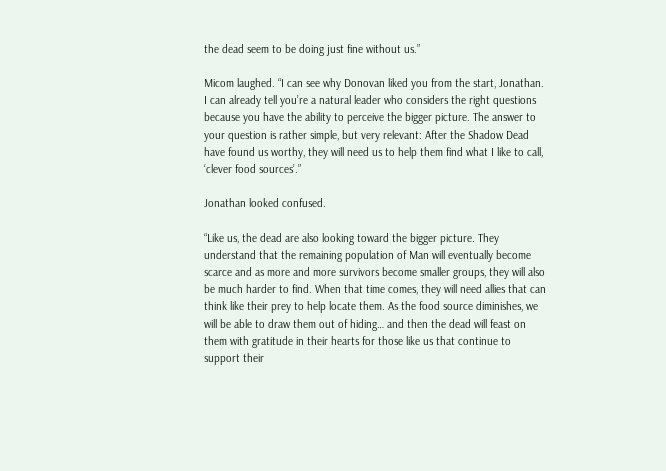the dead seem to be doing just fine without us.”

Micom laughed. “I can see why Donovan liked you from the start, Jonathan. I can already tell you’re a natural leader who considers the right questions because you have the ability to perceive the bigger picture. The answer to your question is rather simple, but very relevant: After the Shadow Dead have found us worthy, they will need us to help them find what I like to call, ‘clever food sources’.”

Jonathan looked confused.

“Like us, the dead are also looking toward the bigger picture. They understand that the remaining population of Man will eventually become scarce and as more and more survivors become smaller groups, they will also be much harder to find. When that time comes, they will need allies that can think like their prey to help locate them. As the food source diminishes, we will be able to draw them out of hiding… and then the dead will feast on them with gratitude in their hearts for those like us that continue to support their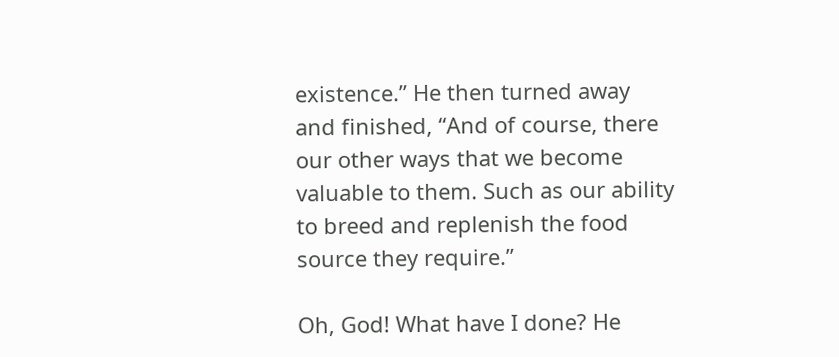existence.” He then turned away and finished, “And of course, there our other ways that we become valuable to them. Such as our ability to breed and replenish the food source they require.”

Oh, God! What have I done? He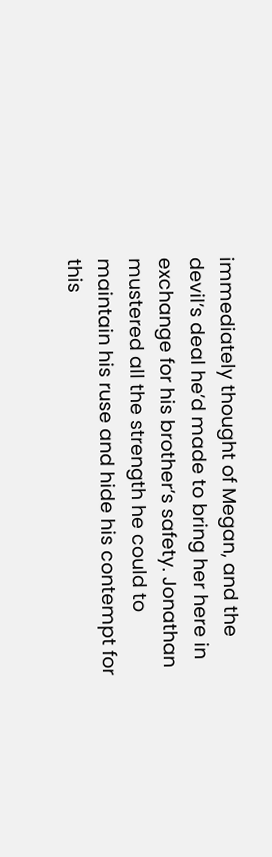immediately thought of Megan, and the devil’s deal he’d made to bring her here in exchange for his brother’s safety. Jonathan mustered all the strength he could to maintain his ruse and hide his contempt for this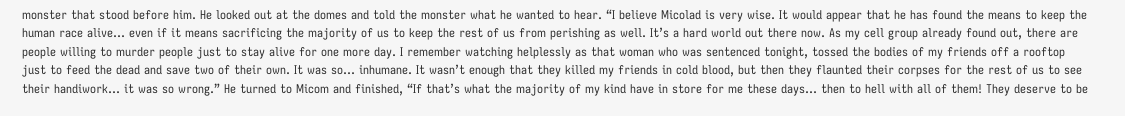monster that stood before him. He looked out at the domes and told the monster what he wanted to hear. “I believe Micolad is very wise. It would appear that he has found the means to keep the human race alive… even if it means sacrificing the majority of us to keep the rest of us from perishing as well. It’s a hard world out there now. As my cell group already found out, there are people willing to murder people just to stay alive for one more day. I remember watching helplessly as that woman who was sentenced tonight, tossed the bodies of my friends off a rooftop just to feed the dead and save two of their own. It was so… inhumane. It wasn’t enough that they killed my friends in cold blood, but then they flaunted their corpses for the rest of us to see their handiwork… it was so wrong.” He turned to Micom and finished, “If that’s what the majority of my kind have in store for me these days… then to hell with all of them! They deserve to be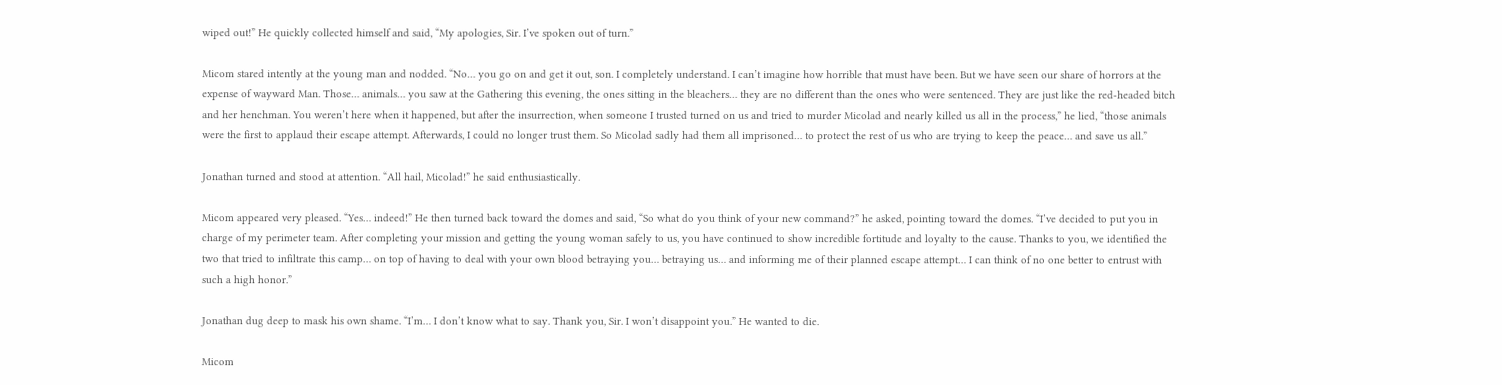wiped out!” He quickly collected himself and said, “My apologies, Sir. I’ve spoken out of turn.”

Micom stared intently at the young man and nodded. “No… you go on and get it out, son. I completely understand. I can’t imagine how horrible that must have been. But we have seen our share of horrors at the expense of wayward Man. Those… animals… you saw at the Gathering this evening, the ones sitting in the bleachers… they are no different than the ones who were sentenced. They are just like the red-headed bitch and her henchman. You weren’t here when it happened, but after the insurrection, when someone I trusted turned on us and tried to murder Micolad and nearly killed us all in the process,” he lied, “those animals were the first to applaud their escape attempt. Afterwards, I could no longer trust them. So Micolad sadly had them all imprisoned… to protect the rest of us who are trying to keep the peace… and save us all.”

Jonathan turned and stood at attention. “All hail, Micolad!” he said enthusiastically.

Micom appeared very pleased. “Yes… indeed!” He then turned back toward the domes and said, “So what do you think of your new command?” he asked, pointing toward the domes. “I’ve decided to put you in charge of my perimeter team. After completing your mission and getting the young woman safely to us, you have continued to show incredible fortitude and loyalty to the cause. Thanks to you, we identified the two that tried to infiltrate this camp… on top of having to deal with your own blood betraying you… betraying us… and informing me of their planned escape attempt… I can think of no one better to entrust with such a high honor.”

Jonathan dug deep to mask his own shame. “I’m… I don’t know what to say. Thank you, Sir. I won’t disappoint you.” He wanted to die.

Micom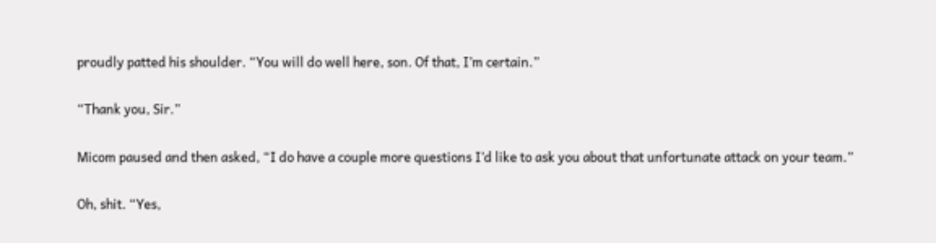proudly patted his shoulder. “You will do well here, son. Of that, I’m certain.”

“Thank you, Sir.”

Micom paused and then asked, “I do have a couple more questions I’d like to ask you about that unfortunate attack on your team.”

Oh, shit. “Yes,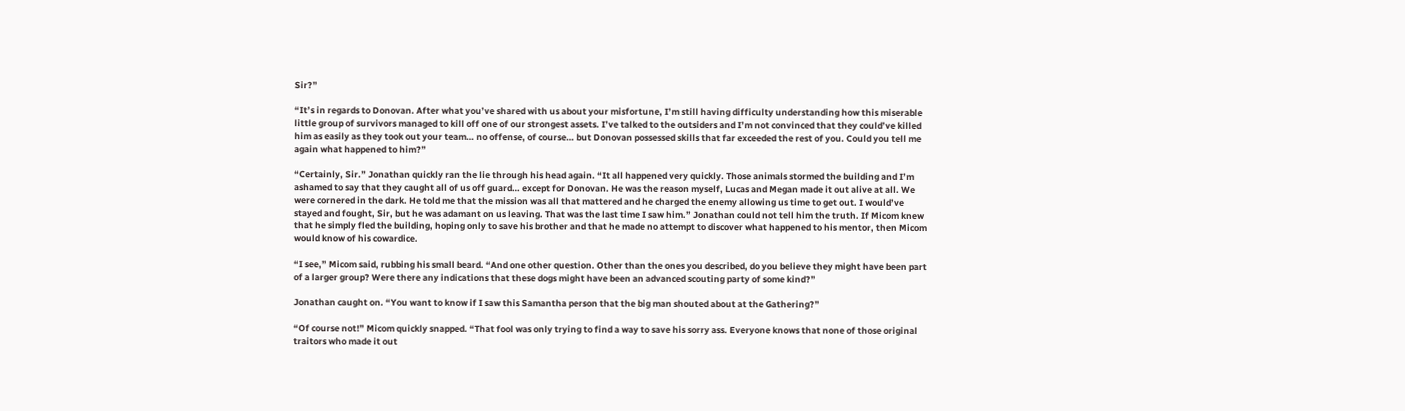Sir?”

“It’s in regards to Donovan. After what you’ve shared with us about your misfortune, I’m still having difficulty understanding how this miserable little group of survivors managed to kill off one of our strongest assets. I’ve talked to the outsiders and I’m not convinced that they could’ve killed him as easily as they took out your team… no offense, of course… but Donovan possessed skills that far exceeded the rest of you. Could you tell me again what happened to him?”

“Certainly, Sir.” Jonathan quickly ran the lie through his head again. “It all happened very quickly. Those animals stormed the building and I’m ashamed to say that they caught all of us off guard… except for Donovan. He was the reason myself, Lucas and Megan made it out alive at all. We were cornered in the dark. He told me that the mission was all that mattered and he charged the enemy allowing us time to get out. I would’ve stayed and fought, Sir, but he was adamant on us leaving. That was the last time I saw him.” Jonathan could not tell him the truth. If Micom knew that he simply fled the building, hoping only to save his brother and that he made no attempt to discover what happened to his mentor, then Micom would know of his cowardice.

“I see,” Micom said, rubbing his small beard. “And one other question. Other than the ones you described, do you believe they might have been part of a larger group? Were there any indications that these dogs might have been an advanced scouting party of some kind?”

Jonathan caught on. “You want to know if I saw this Samantha person that the big man shouted about at the Gathering?”

“Of course not!” Micom quickly snapped. “That fool was only trying to find a way to save his sorry ass. Everyone knows that none of those original traitors who made it out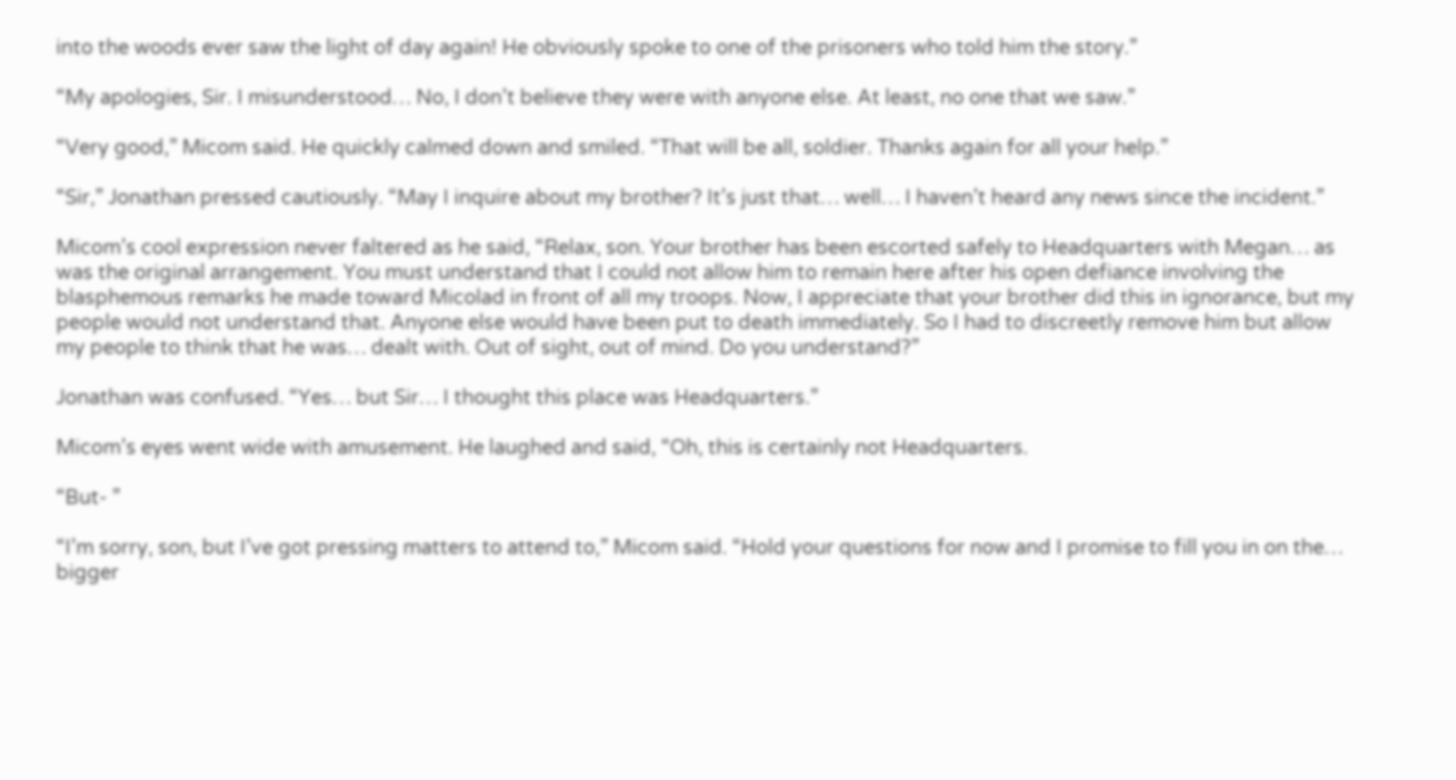into the woods ever saw the light of day again! He obviously spoke to one of the prisoners who told him the story.”

“My apologies, Sir. I misunderstood… No, I don’t believe they were with anyone else. At least, no one that we saw.”

“Very good,” Micom said. He quickly calmed down and smiled. “That will be all, soldier. Thanks again for all your help.”

“Sir,” Jonathan pressed cautiously. “May I inquire about my brother? It’s just that… well… I haven’t heard any news since the incident.”

Micom’s cool expression never faltered as he said, “Relax, son. Your brother has been escorted safely to Headquarters with Megan… as was the original arrangement. You must understand that I could not allow him to remain here after his open defiance involving the blasphemous remarks he made toward Micolad in front of all my troops. Now, I appreciate that your brother did this in ignorance, but my people would not understand that. Anyone else would have been put to death immediately. So I had to discreetly remove him but allow my people to think that he was… dealt with. Out of sight, out of mind. Do you understand?”

Jonathan was confused. “Yes… but Sir… I thought this place was Headquarters.”

Micom’s eyes went wide with amusement. He laughed and said, “Oh, this is certainly not Headquarters.

“But- ”

“I’m sorry, son, but I’ve got pressing matters to attend to,” Micom said. “Hold your questions for now and I promise to fill you in on the… bigger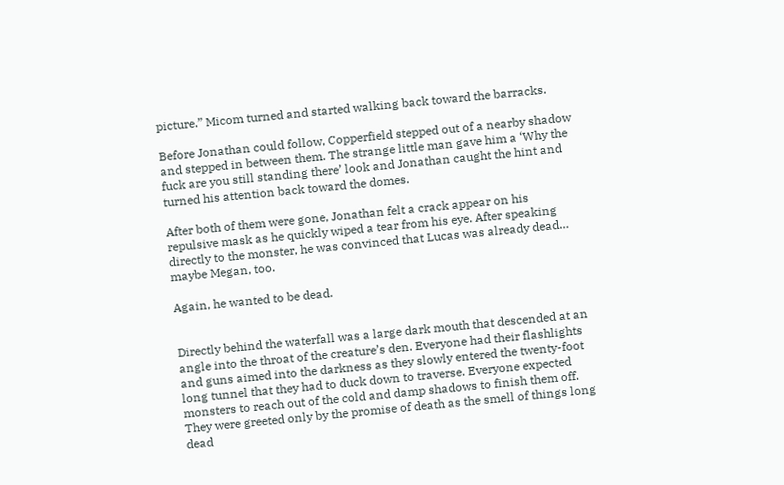picture.” Micom turned and started walking back toward the barracks.

Before Jonathan could follow, Copperfield stepped out of a nearby shadow and stepped in between them. The strange little man gave him a ‘Why the fuck are you still standing there’ look and Jonathan caught the hint and turned his attention back toward the domes.

After both of them were gone, Jonathan felt a crack appear on his repulsive mask as he quickly wiped a tear from his eye. After speaking directly to the monster, he was convinced that Lucas was already dead… maybe Megan, too.

Again, he wanted to be dead.


Directly behind the waterfall was a large dark mouth that descended at an angle into the throat of the creature’s den. Everyone had their flashlights and guns aimed into the darkness as they slowly entered the twenty-foot long tunnel that they had to duck down to traverse. Everyone expected monsters to reach out of the cold and damp shadows to finish them off. They were greeted only by the promise of death as the smell of things long dead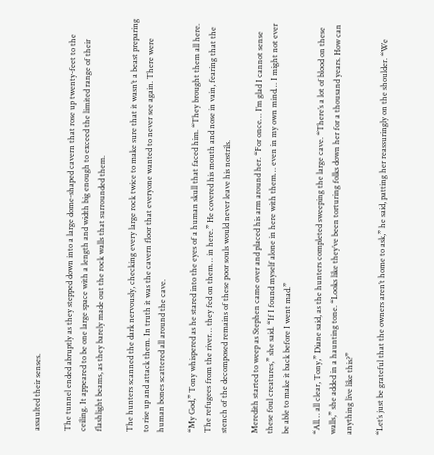assaulted their senses.

The tunnel ended abruptly as they stepped down into a large dome-shaped cavern that rose up twenty-feet to the ceiling. It appeared to be one large space with a length and width big enough to exceed the limited range of their flashlight beams, as they barely made out the rock walls that surrounded them.

The hunters scanned the dark nervously, checking every large rock twice to make sure that it wasn’t a beast preparing to rise up and attack them. In truth it was the cavern floor that everyone wanted to never see again. There were human bones scattered all around the cave.

“My God,” Tony whispered as he stared into the eyes of a human skull that faced him. “They brought them all here. The refugees from the river… they fed on them… in here.” He covered his mouth and nose in vain, fearing that the stench of the decomposed remains of these poor souls would never leave his nostrils.

Meredith started to weep as Stephen came over and placed his arm around her. “For once… I’m glad I cannot sense these foul creatures,” she said. “If I found myself alone in here with them… even in my own mind… I might not ever be able to make it back before I went mad.”

“All… all clear, Tony,” Diane said, as the hunters completed sweeping the large cave. “There’s a lot of blood on these walls,” she added in a haunting tone. “Looks like they’ve been torturing folks down her for a thousand years. How can anything live like this?”

“Let’s just be grateful that the owners aren’t home to ask,” he said, patting her reassuringly on the shoulder. “We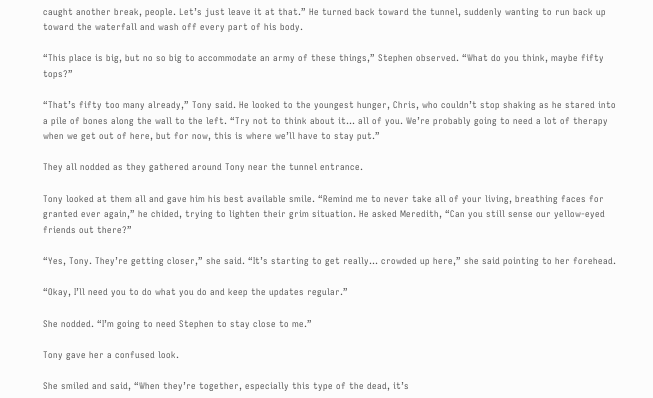caught another break, people. Let’s just leave it at that.” He turned back toward the tunnel, suddenly wanting to run back up toward the waterfall and wash off every part of his body.

“This place is big, but no so big to accommodate an army of these things,” Stephen observed. “What do you think, maybe fifty tops?”

“That’s fifty too many already,” Tony said. He looked to the youngest hunger, Chris, who couldn’t stop shaking as he stared into a pile of bones along the wall to the left. “Try not to think about it… all of you. We’re probably going to need a lot of therapy when we get out of here, but for now, this is where we’ll have to stay put.”

They all nodded as they gathered around Tony near the tunnel entrance.

Tony looked at them all and gave him his best available smile. “Remind me to never take all of your living, breathing faces for granted ever again,” he chided, trying to lighten their grim situation. He asked Meredith, “Can you still sense our yellow-eyed friends out there?”

“Yes, Tony. They’re getting closer,” she said. “It’s starting to get really… crowded up here,” she said pointing to her forehead.

“Okay, I’ll need you to do what you do and keep the updates regular.”

She nodded. “I’m going to need Stephen to stay close to me.”

Tony gave her a confused look.

She smiled and said, “When they’re together, especially this type of the dead, it’s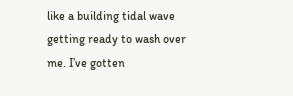like a building tidal wave getting ready to wash over me. I’ve gotten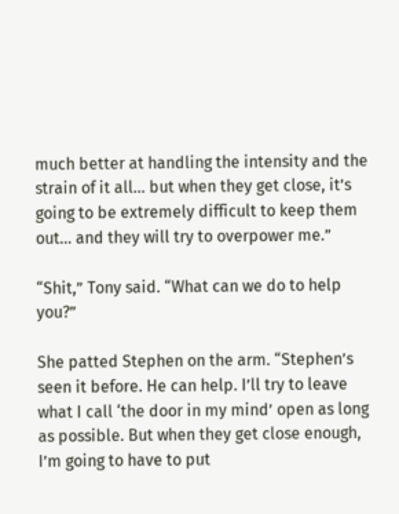much better at handling the intensity and the strain of it all… but when they get close, it’s going to be extremely difficult to keep them out… and they will try to overpower me.”

“Shit,” Tony said. “What can we do to help you?”

She patted Stephen on the arm. “Stephen’s seen it before. He can help. I’ll try to leave what I call ‘the door in my mind’ open as long as possible. But when they get close enough, I’m going to have to put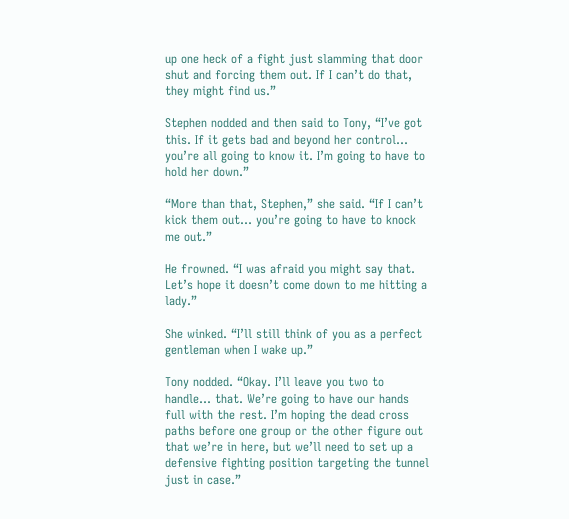up one heck of a fight just slamming that door shut and forcing them out. If I can’t do that, they might find us.”

Stephen nodded and then said to Tony, “I’ve got this. If it gets bad and beyond her control… you’re all going to know it. I’m going to have to hold her down.”

“More than that, Stephen,” she said. “If I can’t kick them out… you’re going to have to knock me out.”

He frowned. “I was afraid you might say that. Let’s hope it doesn’t come down to me hitting a lady.”

She winked. “I’ll still think of you as a perfect gentleman when I wake up.”

Tony nodded. “Okay. I’ll leave you two to handle… that. We’re going to have our hands full with the rest. I’m hoping the dead cross paths before one group or the other figure out that we’re in here, but we’ll need to set up a defensive fighting position targeting the tunnel just in case.”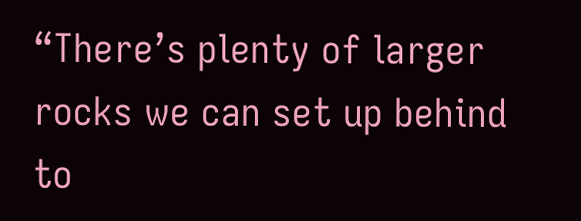“There’s plenty of larger rocks we can set up behind to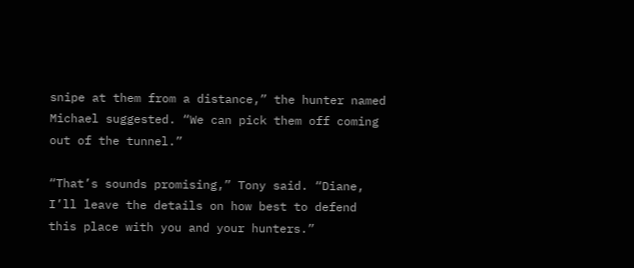snipe at them from a distance,” the hunter named Michael suggested. “We can pick them off coming out of the tunnel.”

“That’s sounds promising,” Tony said. “Diane, I’ll leave the details on how best to defend this place with you and your hunters.”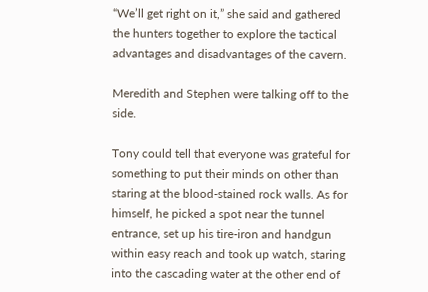“We’ll get right on it,” she said and gathered the hunters together to explore the tactical advantages and disadvantages of the cavern.

Meredith and Stephen were talking off to the side.

Tony could tell that everyone was grateful for something to put their minds on other than staring at the blood-stained rock walls. As for himself, he picked a spot near the tunnel entrance, set up his tire-iron and handgun within easy reach and took up watch, staring into the cascading water at the other end of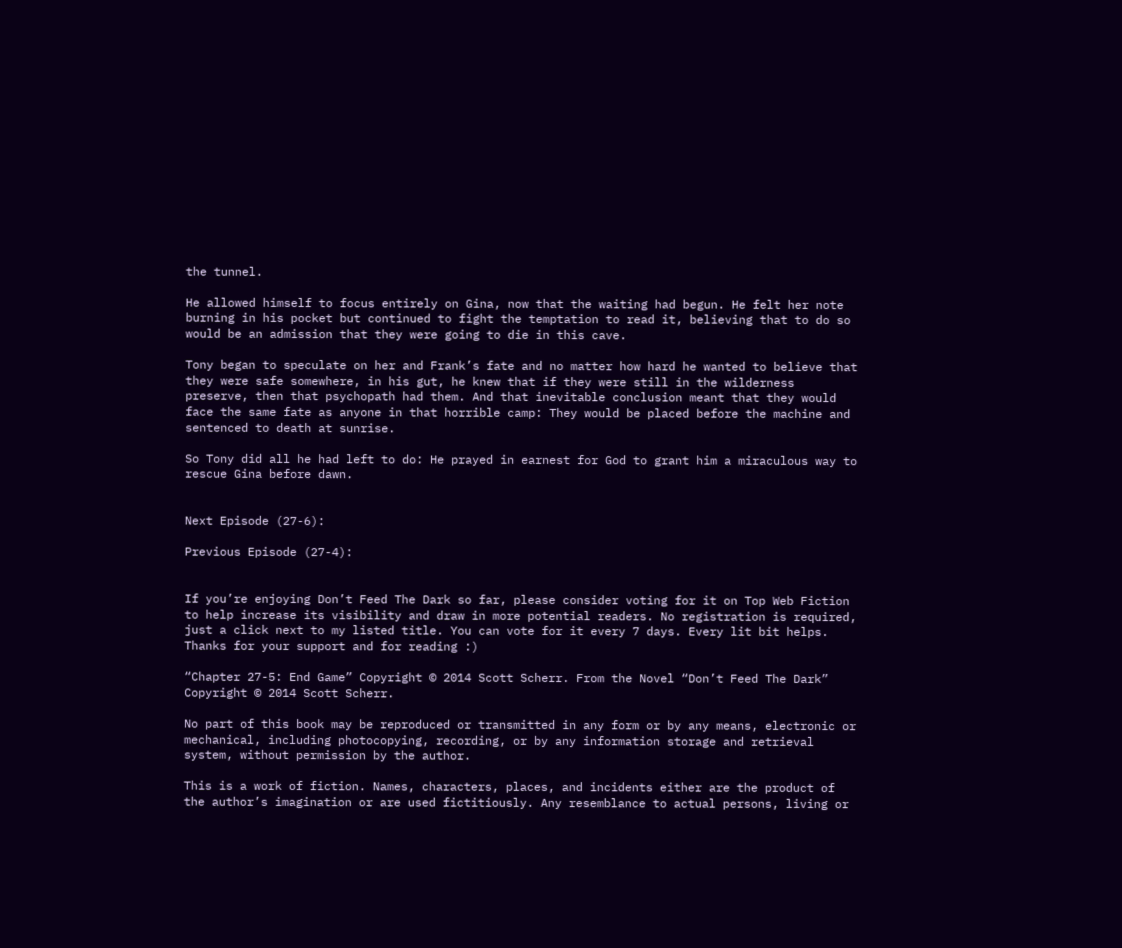the tunnel.

He allowed himself to focus entirely on Gina, now that the waiting had begun. He felt her note burning in his pocket but continued to fight the temptation to read it, believing that to do so would be an admission that they were going to die in this cave.

Tony began to speculate on her and Frank’s fate and no matter how hard he wanted to believe that they were safe somewhere, in his gut, he knew that if they were still in the wilderness preserve, then that psychopath had them. And that inevitable conclusion meant that they would face the same fate as anyone in that horrible camp: They would be placed before the machine and sentenced to death at sunrise.

So Tony did all he had left to do: He prayed in earnest for God to grant him a miraculous way to rescue Gina before dawn.


Next Episode (27-6):

Previous Episode (27-4):


If you’re enjoying Don’t Feed The Dark so far, please consider voting for it on Top Web Fiction to help increase its visibility and draw in more potential readers. No registration is required, just a click next to my listed title. You can vote for it every 7 days. Every lit bit helps. Thanks for your support and for reading :)

“Chapter 27-5: End Game” Copyright © 2014 Scott Scherr. From the Novel “Don’t Feed The Dark” Copyright © 2014 Scott Scherr.

No part of this book may be reproduced or transmitted in any form or by any means, electronic or mechanical, including photocopying, recording, or by any information storage and retrieval system, without permission by the author.

This is a work of fiction. Names, characters, places, and incidents either are the product of the author’s imagination or are used fictitiously. Any resemblance to actual persons, living or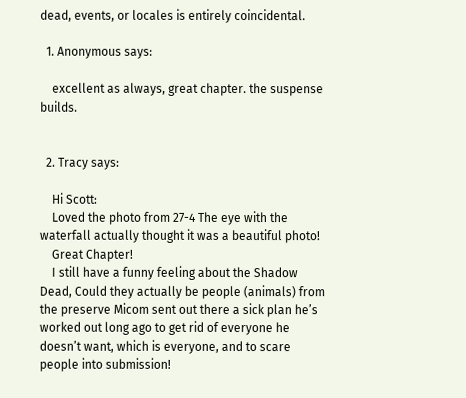dead, events, or locales is entirely coincidental.

  1. Anonymous says:

    excellent as always, great chapter. the suspense builds.


  2. Tracy says:

    Hi Scott:
    Loved the photo from 27-4 The eye with the waterfall actually thought it was a beautiful photo!
    Great Chapter!
    I still have a funny feeling about the Shadow Dead, Could they actually be people (animals) from the preserve Micom sent out there a sick plan he’s worked out long ago to get rid of everyone he doesn’t want, which is everyone, and to scare people into submission!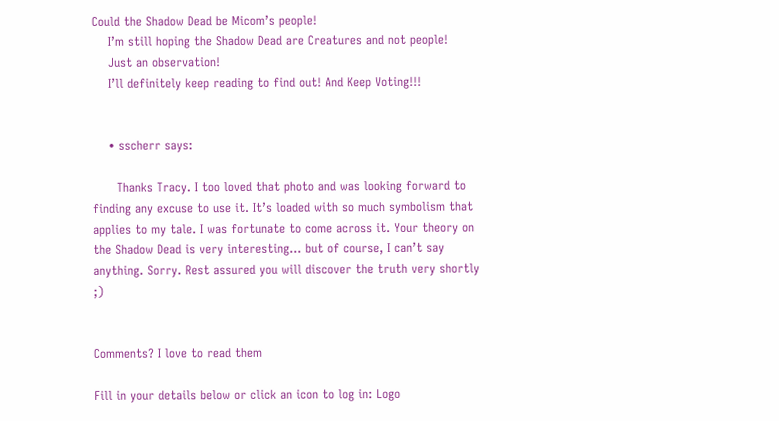Could the Shadow Dead be Micom’s people!
    I’m still hoping the Shadow Dead are Creatures and not people!
    Just an observation!
    I’ll definitely keep reading to find out! And Keep Voting!!!


    • sscherr says:

      Thanks Tracy. I too loved that photo and was looking forward to finding any excuse to use it. It’s loaded with so much symbolism that applies to my tale. I was fortunate to come across it. Your theory on the Shadow Dead is very interesting… but of course, I can’t say anything. Sorry. Rest assured you will discover the truth very shortly ;)


Comments? I love to read them

Fill in your details below or click an icon to log in: Logo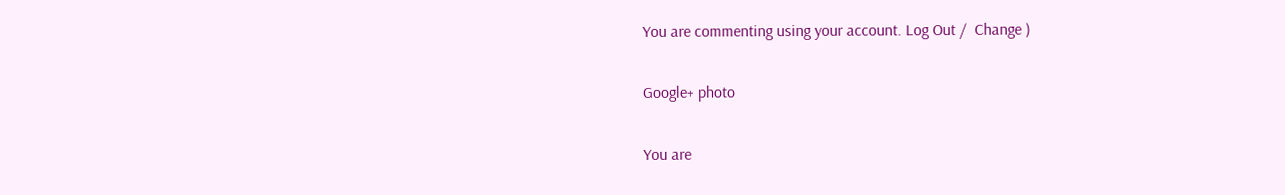You are commenting using your account. Log Out /  Change )

Google+ photo

You are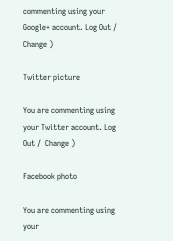commenting using your Google+ account. Log Out /  Change )

Twitter picture

You are commenting using your Twitter account. Log Out /  Change )

Facebook photo

You are commenting using your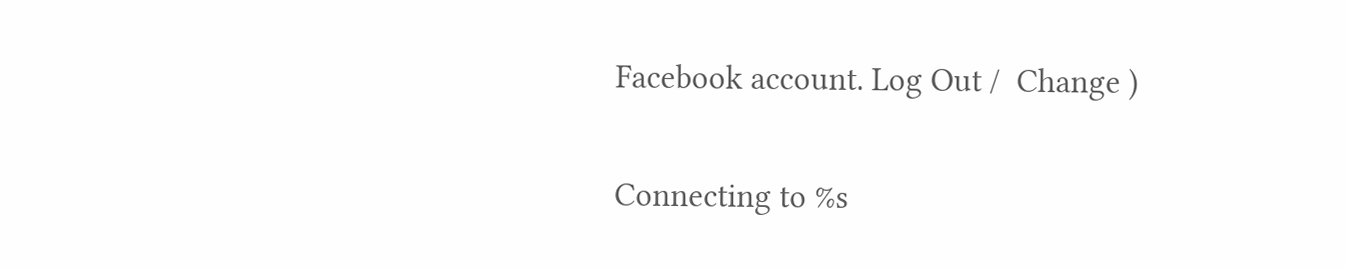Facebook account. Log Out /  Change )


Connecting to %s